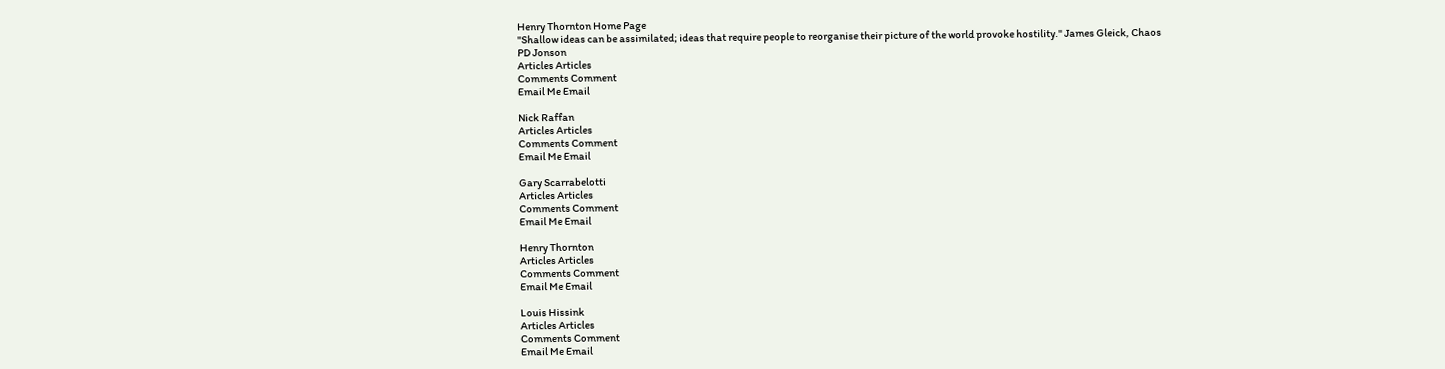Henry Thornton Home Page
"Shallow ideas can be assimilated; ideas that require people to reorganise their picture of the world provoke hostility." James Gleick, Chaos
PD Jonson
Articles Articles
Comments Comment
Email Me Email

Nick Raffan
Articles Articles
Comments Comment
Email Me Email

Gary Scarrabelotti
Articles Articles
Comments Comment
Email Me Email

Henry Thornton
Articles Articles
Comments Comment
Email Me Email

Louis Hissink
Articles Articles
Comments Comment
Email Me Email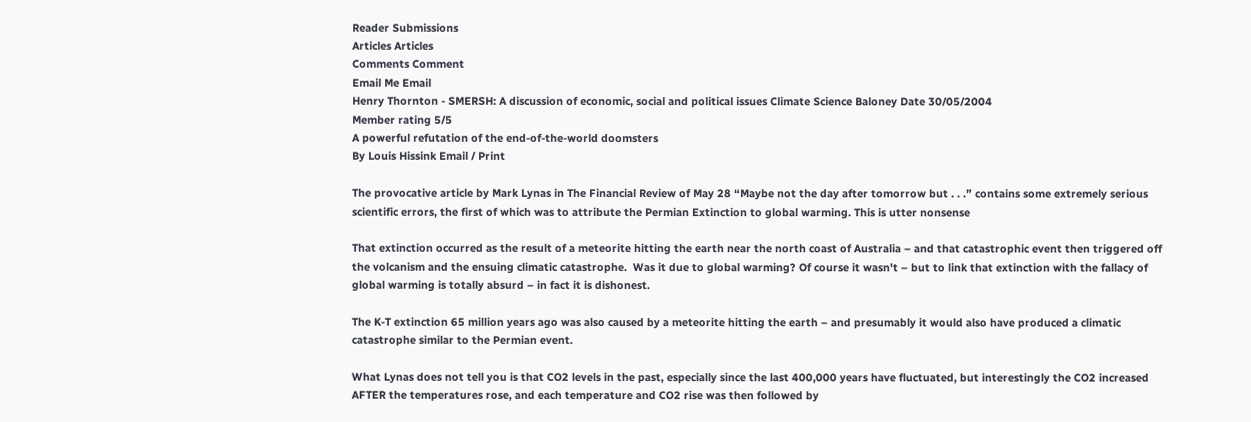Reader Submissions
Articles Articles
Comments Comment
Email Me Email
Henry Thornton - SMERSH: A discussion of economic, social and political issues Climate Science Baloney Date 30/05/2004
Member rating 5/5
A powerful refutation of the end-of-the-world doomsters
By Louis Hissink Email / Print

The provocative article by Mark Lynas in The Financial Review of May 28 “Maybe not the day after tomorrow but . . .” contains some extremely serious scientific errors, the first of which was to attribute the Permian Extinction to global warming. This is utter nonsense

That extinction occurred as the result of a meteorite hitting the earth near the north coast of Australia – and that catastrophic event then triggered off the volcanism and the ensuing climatic catastrophe.  Was it due to global warming? Of course it wasn't – but to link that extinction with the fallacy of global warming is totally absurd – in fact it is dishonest.

The K-T extinction 65 million years ago was also caused by a meteorite hitting the earth – and presumably it would also have produced a climatic catastrophe similar to the Permian event.

What Lynas does not tell you is that CO2 levels in the past, especially since the last 400,000 years have fluctuated, but interestingly the CO2 increased AFTER the temperatures rose, and each temperature and CO2 rise was then followed by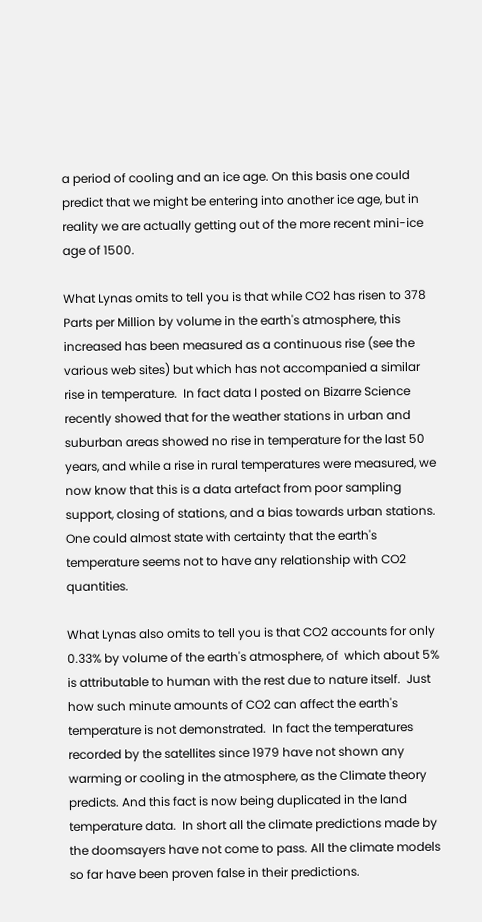a period of cooling and an ice age. On this basis one could predict that we might be entering into another ice age, but in reality we are actually getting out of the more recent mini-ice age of 1500.

What Lynas omits to tell you is that while CO2 has risen to 378 Parts per Million by volume in the earth's atmosphere, this increased has been measured as a continuous rise (see the various web sites) but which has not accompanied a similar rise in temperature.  In fact data I posted on Bizarre Science recently showed that for the weather stations in urban and suburban areas showed no rise in temperature for the last 50 years, and while a rise in rural temperatures were measured, we now know that this is a data artefact from poor sampling support, closing of stations, and a bias towards urban stations.  One could almost state with certainty that the earth's temperature seems not to have any relationship with CO2 quantities.

What Lynas also omits to tell you is that CO2 accounts for only 0.33% by volume of the earth's atmosphere, of  which about 5% is attributable to human with the rest due to nature itself.  Just how such minute amounts of CO2 can affect the earth's temperature is not demonstrated.  In fact the temperatures recorded by the satellites since 1979 have not shown any warming or cooling in the atmosphere, as the Climate theory predicts. And this fact is now being duplicated in the land temperature data.  In short all the climate predictions made by the doomsayers have not come to pass. All the climate models so far have been proven false in their predictions.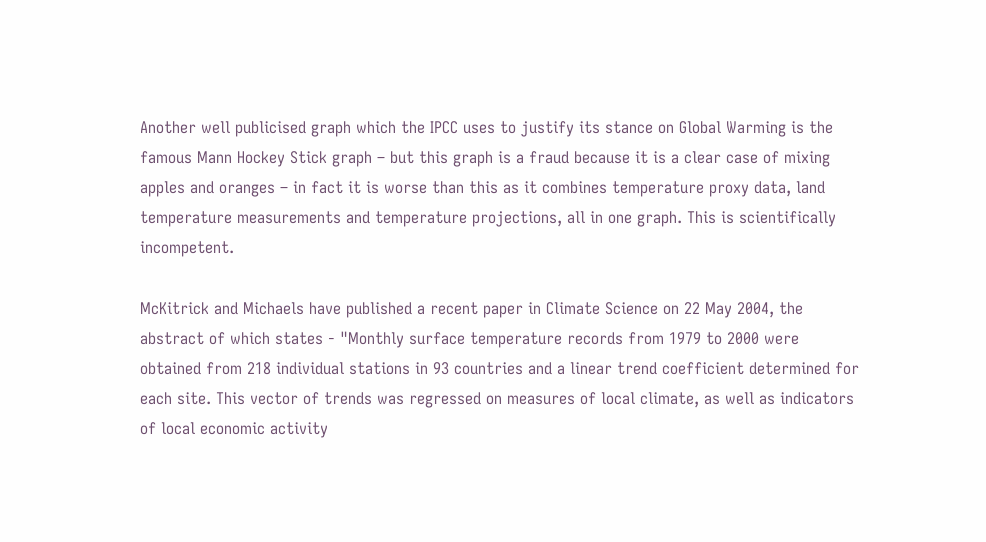Another well publicised graph which the IPCC uses to justify its stance on Global Warming is the famous Mann Hockey Stick graph – but this graph is a fraud because it is a clear case of mixing apples and oranges – in fact it is worse than this as it combines temperature proxy data, land temperature measurements and temperature projections, all in one graph. This is scientifically incompetent.

McKitrick and Michaels have published a recent paper in Climate Science on 22 May 2004, the abstract of which states - "Monthly surface temperature records from 1979 to 2000 were obtained from 218 individual stations in 93 countries and a linear trend coefficient determined for each site. This vector of trends was regressed on measures of local climate, as well as indicators of local economic activity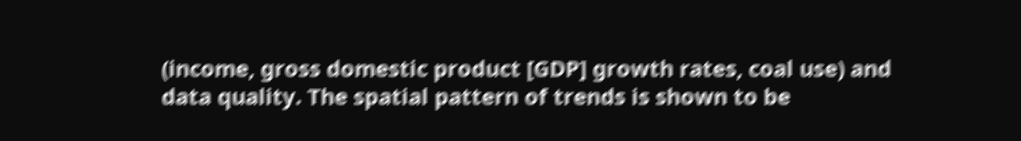(income, gross domestic product [GDP] growth rates, coal use) and data quality. The spatial pattern of trends is shown to be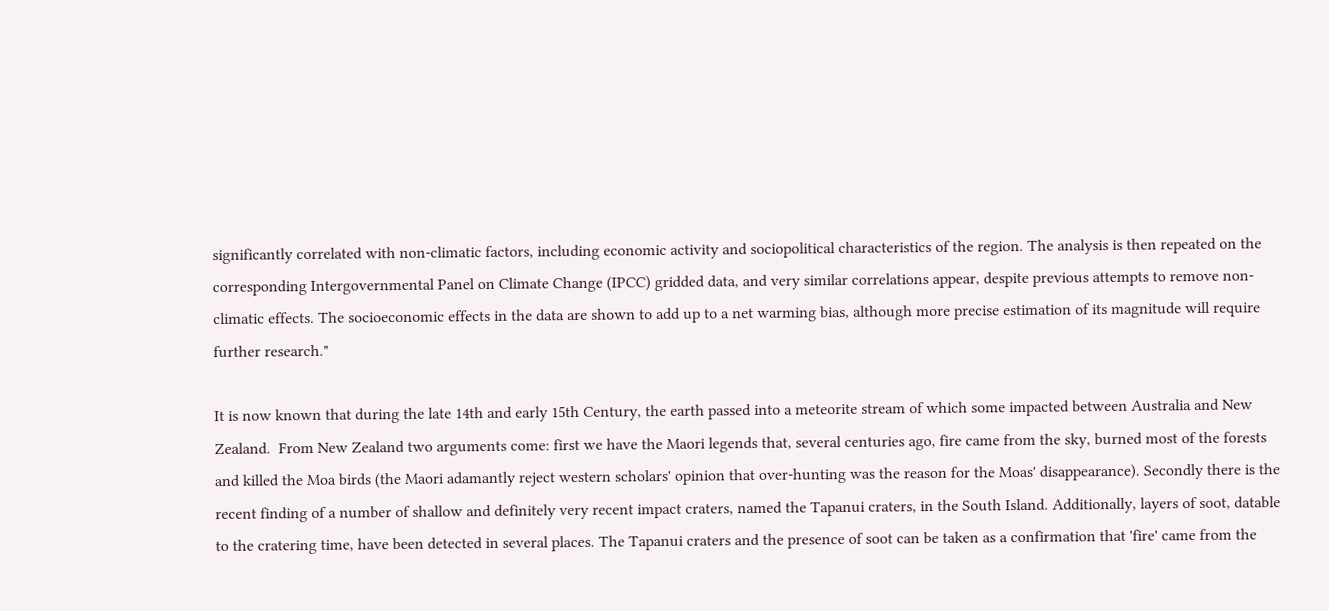significantly correlated with non-climatic factors, including economic activity and sociopolitical characteristics of the region. The analysis is then repeated on the corresponding Intergovernmental Panel on Climate Change (IPCC) gridded data, and very similar correlations appear, despite previous attempts to remove non-climatic effects. The socioeconomic effects in the data are shown to add up to a net warming bias, although more precise estimation of its magnitude will require further research."

It is now known that during the late 14th and early 15th Century, the earth passed into a meteorite stream of which some impacted between Australia and New Zealand.  From New Zealand two arguments come: first we have the Maori legends that, several centuries ago, fire came from the sky, burned most of the forests and killed the Moa birds (the Maori adamantly reject western scholars' opinion that over-hunting was the reason for the Moas' disappearance). Secondly there is the recent finding of a number of shallow and definitely very recent impact craters, named the Tapanui craters, in the South Island. Additionally, layers of soot, datable to the cratering time, have been detected in several places. The Tapanui craters and the presence of soot can be taken as a confirmation that 'fire' came from the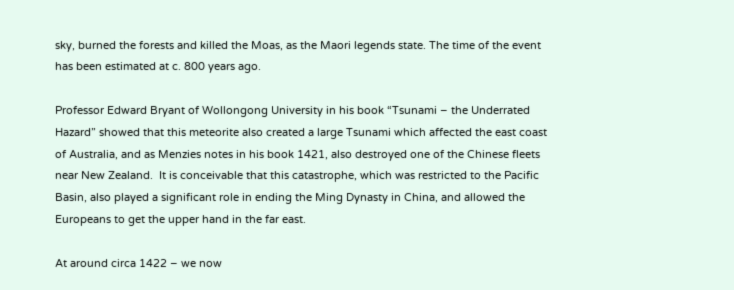sky, burned the forests and killed the Moas, as the Maori legends state. The time of the event has been estimated at c. 800 years ago.

Professor Edward Bryant of Wollongong University in his book “Tsunami – the Underrated Hazard” showed that this meteorite also created a large Tsunami which affected the east coast of Australia, and as Menzies notes in his book 1421, also destroyed one of the Chinese fleets near New Zealand.  It is conceivable that this catastrophe, which was restricted to the Pacific Basin, also played a significant role in ending the Ming Dynasty in China, and allowed the Europeans to get the upper hand in the far east.

At around circa 1422 – we now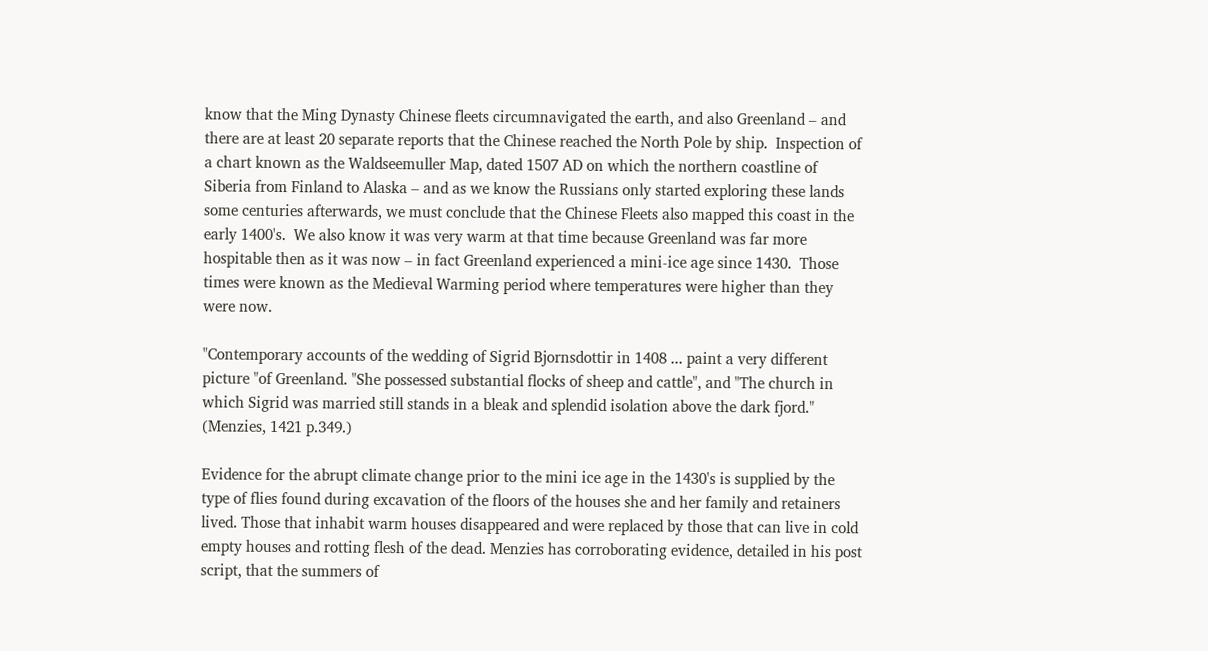know that the Ming Dynasty Chinese fleets circumnavigated the earth, and also Greenland – and there are at least 20 separate reports that the Chinese reached the North Pole by ship.  Inspection of a chart known as the Waldseemuller Map, dated 1507 AD on which the northern coastline of Siberia from Finland to Alaska – and as we know the Russians only started exploring these lands some centuries afterwards, we must conclude that the Chinese Fleets also mapped this coast in the early 1400's.  We also know it was very warm at that time because Greenland was far more hospitable then as it was now – in fact Greenland experienced a mini-ice age since 1430.  Those times were known as the Medieval Warming period where temperatures were higher than they were now.

"Contemporary accounts of the wedding of Sigrid Bjornsdottir in 1408 ... paint a very different picture "of Greenland. "She possessed substantial flocks of sheep and cattle", and "The church in which Sigrid was married still stands in a bleak and splendid isolation above the dark fjord."  (Menzies, 1421 p.349.)

Evidence for the abrupt climate change prior to the mini ice age in the 1430's is supplied by the type of flies found during excavation of the floors of the houses she and her family and retainers lived. Those that inhabit warm houses disappeared and were replaced by those that can live in cold empty houses and rotting flesh of the dead. Menzies has corroborating evidence, detailed in his post script, that the summers of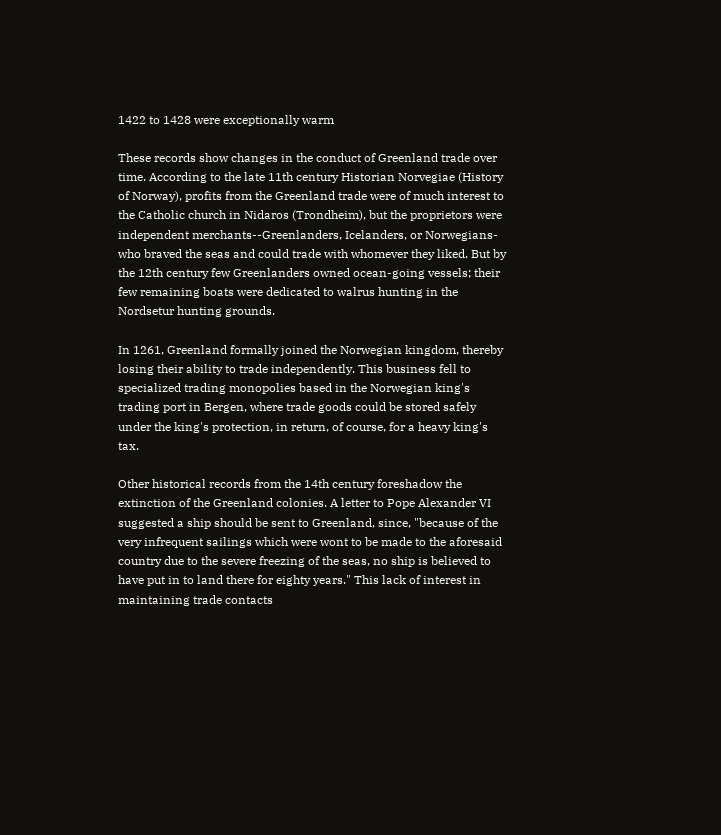1422 to 1428 were exceptionally warm

These records show changes in the conduct of Greenland trade over time. According to the late 11th century Historian Norvegiae (History of Norway), profits from the Greenland trade were of much interest to the Catholic church in Nidaros (Trondheim), but the proprietors were independent merchants--Greenlanders, Icelanders, or Norwegians-who braved the seas and could trade with whomever they liked. But by the 12th century few Greenlanders owned ocean-going vessels; their few remaining boats were dedicated to walrus hunting in the Nordsetur hunting grounds.

In 1261, Greenland formally joined the Norwegian kingdom, thereby losing their ability to trade independently. This business fell to specialized trading monopolies based in the Norwegian king's trading port in Bergen, where trade goods could be stored safely under the king's protection, in return, of course, for a heavy king's tax.

Other historical records from the 14th century foreshadow the extinction of the Greenland colonies. A letter to Pope Alexander VI suggested a ship should be sent to Greenland, since, "because of the very infrequent sailings which were wont to be made to the aforesaid country due to the severe freezing of the seas, no ship is believed to have put in to land there for eighty years." This lack of interest in maintaining trade contacts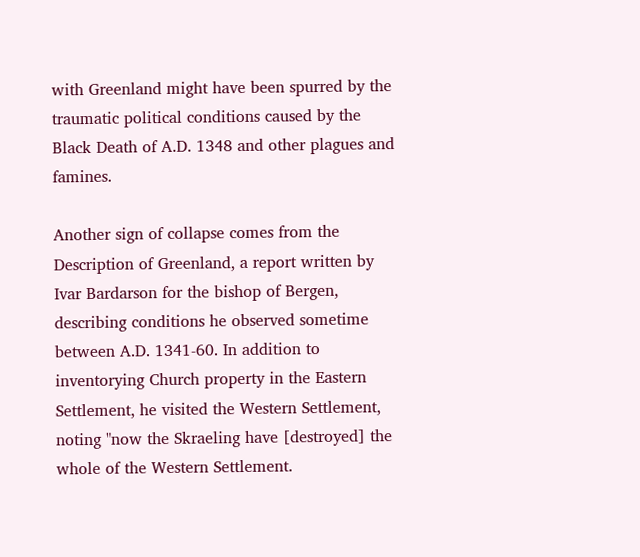with Greenland might have been spurred by the traumatic political conditions caused by the Black Death of A.D. 1348 and other plagues and famines.

Another sign of collapse comes from the Description of Greenland, a report written by Ivar Bardarson for the bishop of Bergen, describing conditions he observed sometime between A.D. 1341-60. In addition to inventorying Church property in the Eastern Settlement, he visited the Western Settlement, noting "now the Skraeling have [destroyed] the whole of the Western Settlement.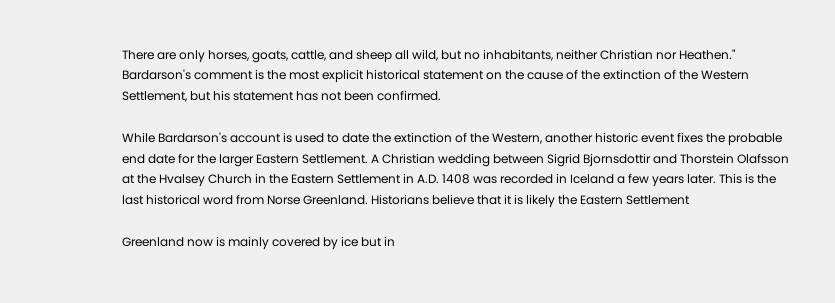There are only horses, goats, cattle, and sheep all wild, but no inhabitants, neither Christian nor Heathen." Bardarson's comment is the most explicit historical statement on the cause of the extinction of the Western Settlement, but his statement has not been confirmed.

While Bardarson's account is used to date the extinction of the Western, another historic event fixes the probable end date for the larger Eastern Settlement. A Christian wedding between Sigrid Bjornsdottir and Thorstein Olafsson at the Hvalsey Church in the Eastern Settlement in A.D. 1408 was recorded in Iceland a few years later. This is the last historical word from Norse Greenland. Historians believe that it is likely the Eastern Settlement

Greenland now is mainly covered by ice but in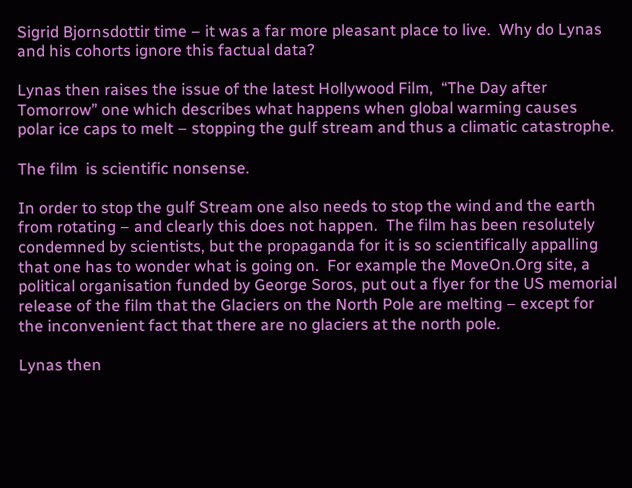Sigrid Bjornsdottir time – it was a far more pleasant place to live.  Why do Lynas and his cohorts ignore this factual data?

Lynas then raises the issue of the latest Hollywood Film,  “The Day after Tomorrow” one which describes what happens when global warming causes polar ice caps to melt – stopping the gulf stream and thus a climatic catastrophe.

The film  is scientific nonsense.

In order to stop the gulf Stream one also needs to stop the wind and the earth from rotating – and clearly this does not happen.  The film has been resolutely condemned by scientists, but the propaganda for it is so scientifically appalling that one has to wonder what is going on.  For example the MoveOn.Org site, a political organisation funded by George Soros, put out a flyer for the US memorial release of the film that the Glaciers on the North Pole are melting – except for the inconvenient fact that there are no glaciers at the north pole.

Lynas then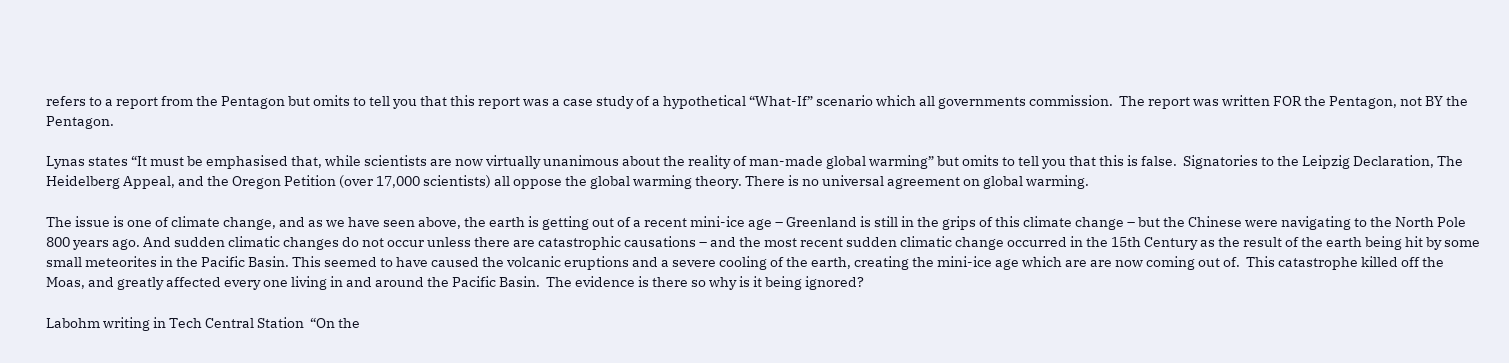refers to a report from the Pentagon but omits to tell you that this report was a case study of a hypothetical “What-If” scenario which all governments commission.  The report was written FOR the Pentagon, not BY the Pentagon.

Lynas states “It must be emphasised that, while scientists are now virtually unanimous about the reality of man-made global warming” but omits to tell you that this is false.  Signatories to the Leipzig Declaration, The Heidelberg Appeal, and the Oregon Petition (over 17,000 scientists) all oppose the global warming theory. There is no universal agreement on global warming.

The issue is one of climate change, and as we have seen above, the earth is getting out of a recent mini-ice age – Greenland is still in the grips of this climate change – but the Chinese were navigating to the North Pole 800 years ago. And sudden climatic changes do not occur unless there are catastrophic causations – and the most recent sudden climatic change occurred in the 15th Century as the result of the earth being hit by some small meteorites in the Pacific Basin. This seemed to have caused the volcanic eruptions and a severe cooling of the earth, creating the mini-ice age which are are now coming out of.  This catastrophe killed off the Moas, and greatly affected every one living in and around the Pacific Basin.  The evidence is there so why is it being ignored?

Labohm writing in Tech Central Station  “On the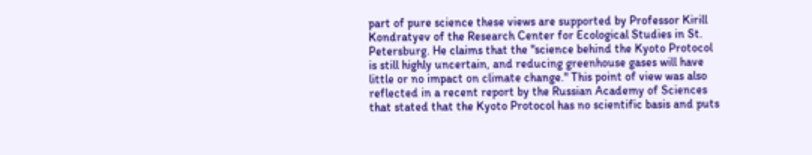part of pure science these views are supported by Professor Kirill Kondratyev of the Research Center for Ecological Studies in St. Petersburg. He claims that the "science behind the Kyoto Protocol is still highly uncertain, and reducing greenhouse gases will have little or no impact on climate change." This point of view was also reflected in a recent report by the Russian Academy of Sciences that stated that the Kyoto Protocol has no scientific basis and puts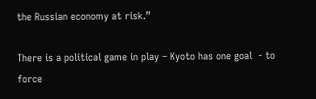the Russian economy at risk.”

There is a political game in play – Kyoto has one goal  - to force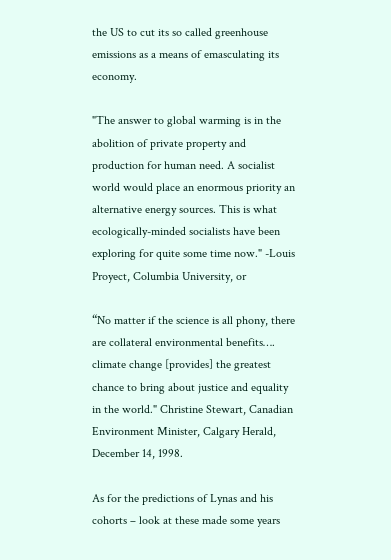the US to cut its so called greenhouse emissions as a means of emasculating its economy.

"The answer to global warming is in the abolition of private property and production for human need. A socialist world would place an enormous priority an alternative energy sources. This is what ecologically-minded socialists have been exploring for quite some time now." -Louis Proyect, Columbia University, or

“No matter if the science is all phony, there are collateral environmental benefits…. climate change [provides] the greatest chance to bring about justice and equality in the world." Christine Stewart, Canadian Environment Minister, Calgary Herald, December 14, 1998.

As for the predictions of Lynas and his cohorts – look at these made some years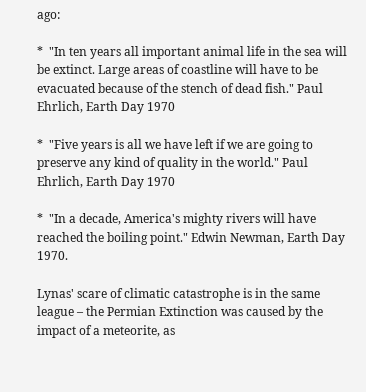ago:

*  "In ten years all important animal life in the sea will be extinct. Large areas of coastline will have to be evacuated because of the stench of dead fish." Paul Ehrlich, Earth Day 1970

*  "Five years is all we have left if we are going to preserve any kind of quality in the world." Paul Ehrlich, Earth Day 1970

*  "In a decade, America's mighty rivers will have reached the boiling point." Edwin Newman, Earth Day 1970.

Lynas' scare of climatic catastrophe is in the same league – the Permian Extinction was caused by the impact of a meteorite, as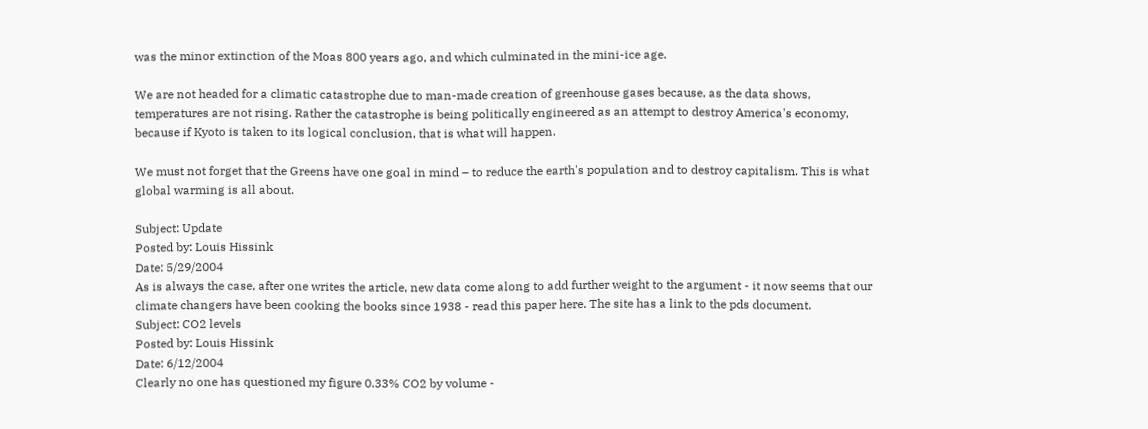was the minor extinction of the Moas 800 years ago, and which culminated in the mini-ice age.

We are not headed for a climatic catastrophe due to man-made creation of greenhouse gases because, as the data shows, temperatures are not rising. Rather the catastrophe is being politically engineered as an attempt to destroy America's economy, because if Kyoto is taken to its logical conclusion, that is what will happen.

We must not forget that the Greens have one goal in mind – to reduce the earth's population and to destroy capitalism. This is what global warming is all about.

Subject: Update
Posted by: Louis Hissink
Date: 5/29/2004
As is always the case, after one writes the article, new data come along to add further weight to the argument - it now seems that our climate changers have been cooking the books since 1938 - read this paper here. The site has a link to the pds document.
Subject: CO2 levels
Posted by: Louis Hissink
Date: 6/12/2004
Clearly no one has questioned my figure 0.33% CO2 by volume -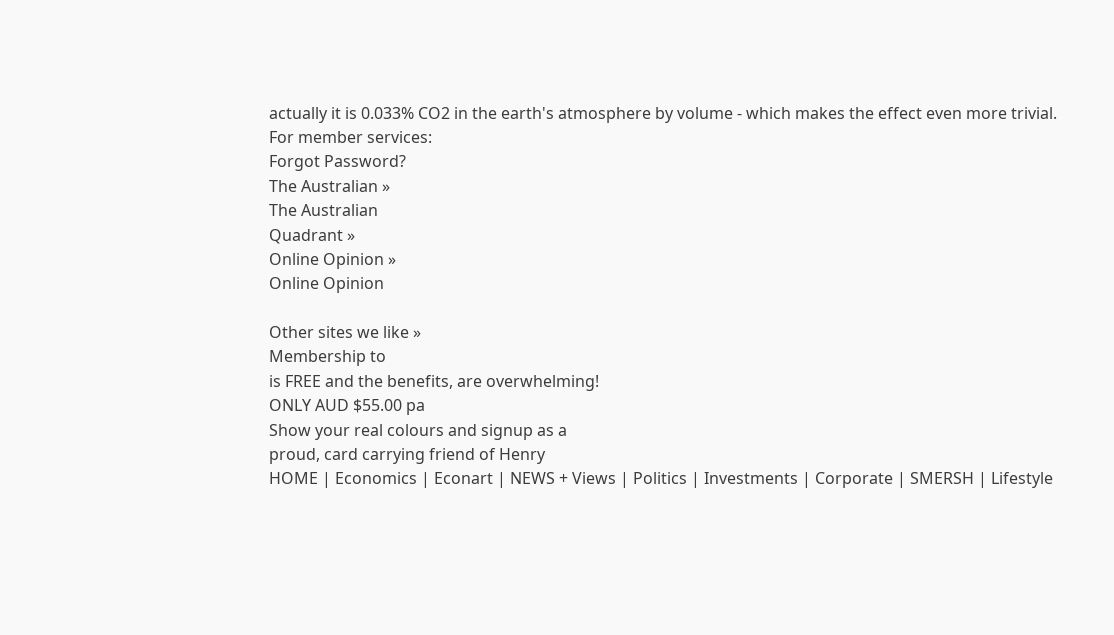actually it is 0.033% CO2 in the earth's atmosphere by volume - which makes the effect even more trivial.
For member services:
Forgot Password?
The Australian »
The Australian
Quadrant »
Online Opinion »
Online Opinion

Other sites we like »
Membership to
is FREE and the benefits, are overwhelming!
ONLY AUD $55.00 pa
Show your real colours and signup as a
proud, card carrying friend of Henry
HOME | Economics | Econart | NEWS + Views | Politics | Investments | Corporate | SMERSH | Lifestyle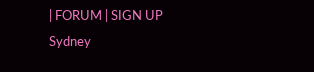| FORUM | SIGN UP
Sydney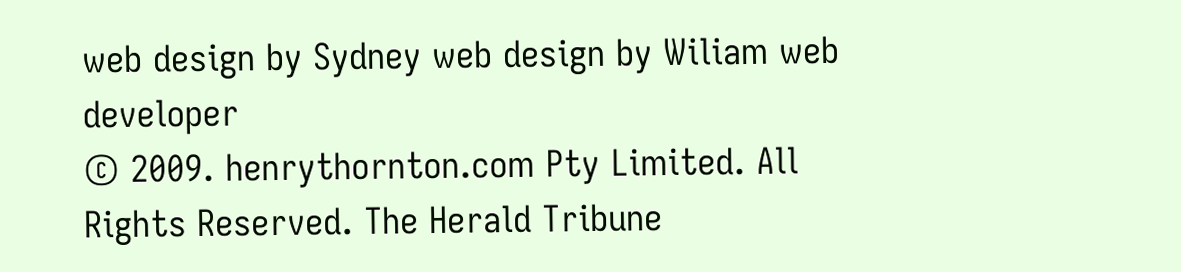web design by Sydney web design by Wiliam web developer
© 2009. henrythornton.com Pty Limited. All Rights Reserved. The Herald Tribune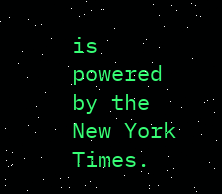is powered by the New York Times.